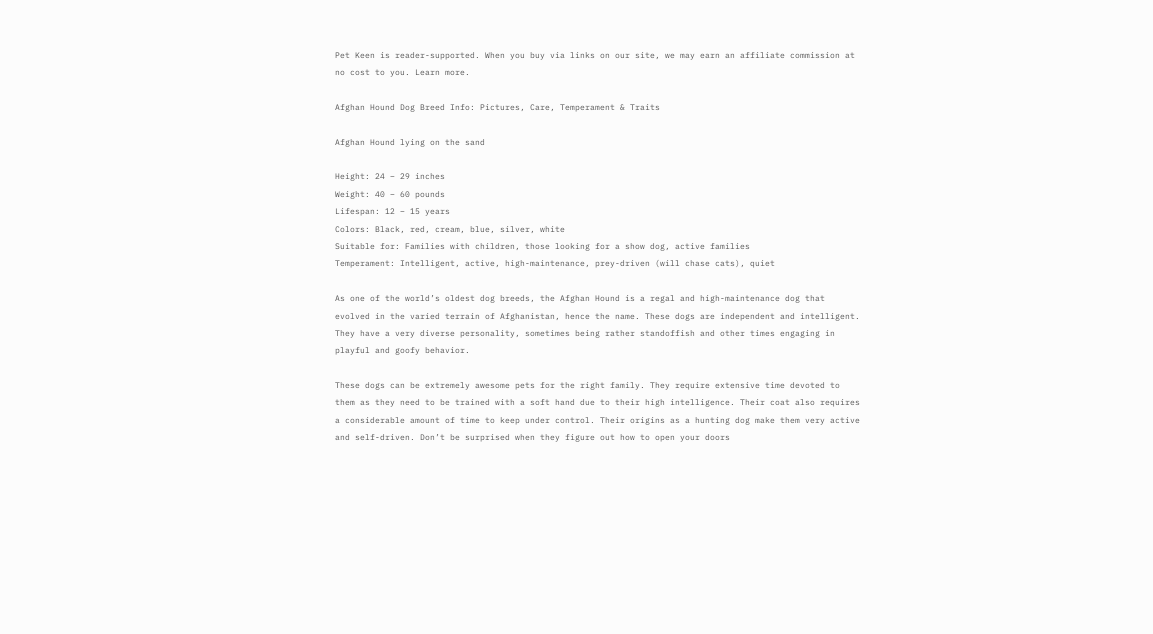Pet Keen is reader-supported. When you buy via links on our site, we may earn an affiliate commission at no cost to you. Learn more.

Afghan Hound Dog Breed Info: Pictures, Care, Temperament & Traits

Afghan Hound lying on the sand

Height: 24 – 29 inches
Weight: 40 – 60 pounds
Lifespan: 12 – 15 years
Colors: Black, red, cream, blue, silver, white
Suitable for: Families with children, those looking for a show dog, active families
Temperament: Intelligent, active, high-maintenance, prey-driven (will chase cats), quiet

As one of the world’s oldest dog breeds, the Afghan Hound is a regal and high-maintenance dog that evolved in the varied terrain of Afghanistan, hence the name. These dogs are independent and intelligent. They have a very diverse personality, sometimes being rather standoffish and other times engaging in playful and goofy behavior.

These dogs can be extremely awesome pets for the right family. They require extensive time devoted to them as they need to be trained with a soft hand due to their high intelligence. Their coat also requires a considerable amount of time to keep under control. Their origins as a hunting dog make them very active and self-driven. Don’t be surprised when they figure out how to open your doors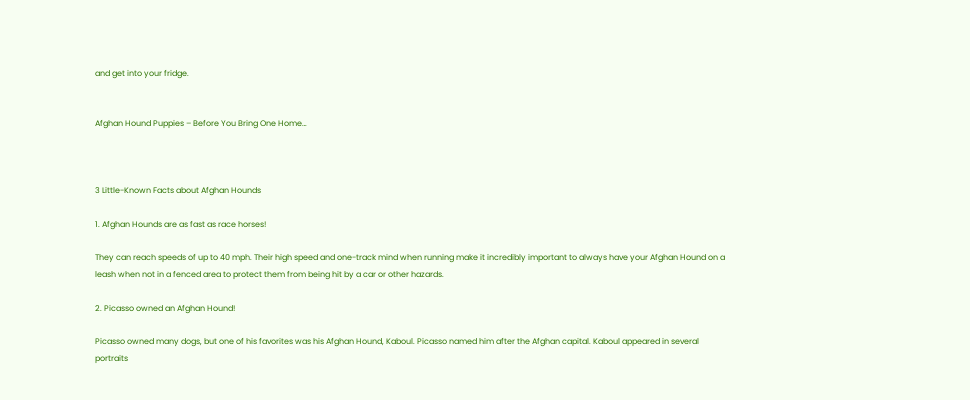and get into your fridge.


Afghan Hound Puppies – Before You Bring One Home…



3 Little-Known Facts about Afghan Hounds

1. Afghan Hounds are as fast as race horses!

They can reach speeds of up to 40 mph. Their high speed and one-track mind when running make it incredibly important to always have your Afghan Hound on a leash when not in a fenced area to protect them from being hit by a car or other hazards.

2. Picasso owned an Afghan Hound!

Picasso owned many dogs, but one of his favorites was his Afghan Hound, Kaboul. Picasso named him after the Afghan capital. Kaboul appeared in several portraits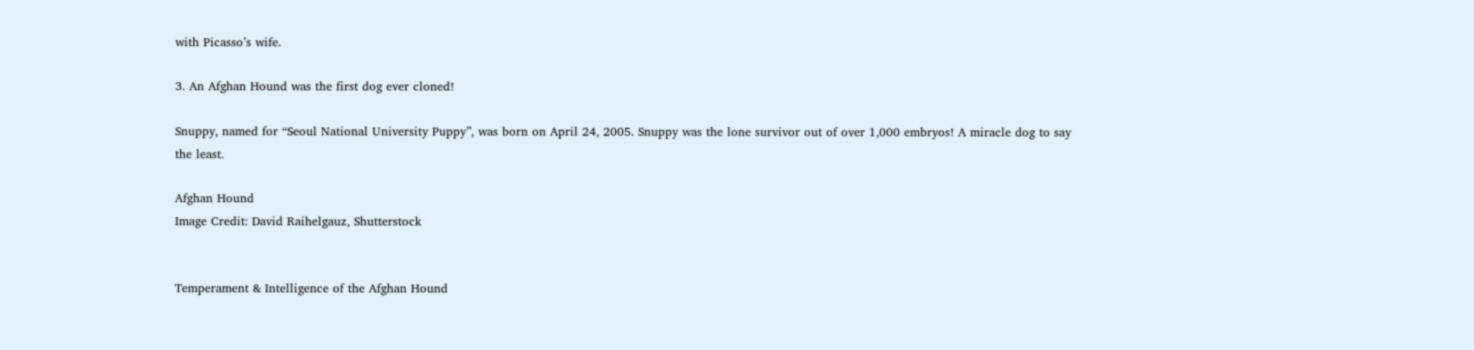with Picasso’s wife.

3. An Afghan Hound was the first dog ever cloned!

Snuppy, named for “Seoul National University Puppy”, was born on April 24, 2005. Snuppy was the lone survivor out of over 1,000 embryos! A miracle dog to say the least.

Afghan Hound
Image Credit: David Raihelgauz, Shutterstock


Temperament & Intelligence of the Afghan Hound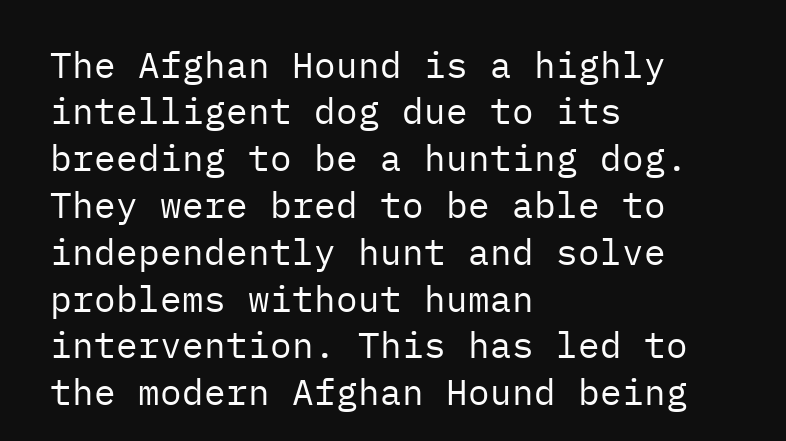The Afghan Hound is a highly intelligent dog due to its breeding to be a hunting dog. They were bred to be able to independently hunt and solve problems without human intervention. This has led to the modern Afghan Hound being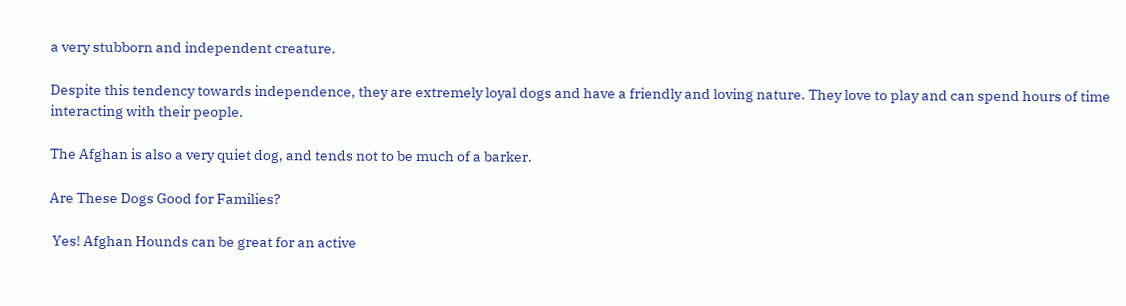a very stubborn and independent creature.

Despite this tendency towards independence, they are extremely loyal dogs and have a friendly and loving nature. They love to play and can spend hours of time interacting with their people.

The Afghan is also a very quiet dog, and tends not to be much of a barker.

Are These Dogs Good for Families?

 Yes! Afghan Hounds can be great for an active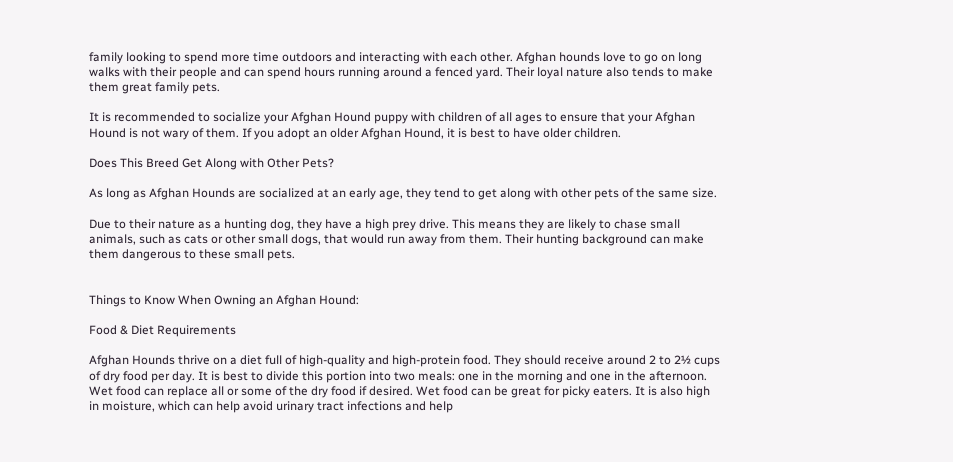family looking to spend more time outdoors and interacting with each other. Afghan hounds love to go on long walks with their people and can spend hours running around a fenced yard. Their loyal nature also tends to make them great family pets.

It is recommended to socialize your Afghan Hound puppy with children of all ages to ensure that your Afghan Hound is not wary of them. If you adopt an older Afghan Hound, it is best to have older children.

Does This Breed Get Along with Other Pets?

As long as Afghan Hounds are socialized at an early age, they tend to get along with other pets of the same size.

Due to their nature as a hunting dog, they have a high prey drive. This means they are likely to chase small animals, such as cats or other small dogs, that would run away from them. Their hunting background can make them dangerous to these small pets.


Things to Know When Owning an Afghan Hound:

Food & Diet Requirements

Afghan Hounds thrive on a diet full of high-quality and high-protein food. They should receive around 2 to 2½ cups of dry food per day. It is best to divide this portion into two meals: one in the morning and one in the afternoon. Wet food can replace all or some of the dry food if desired. Wet food can be great for picky eaters. It is also high in moisture, which can help avoid urinary tract infections and help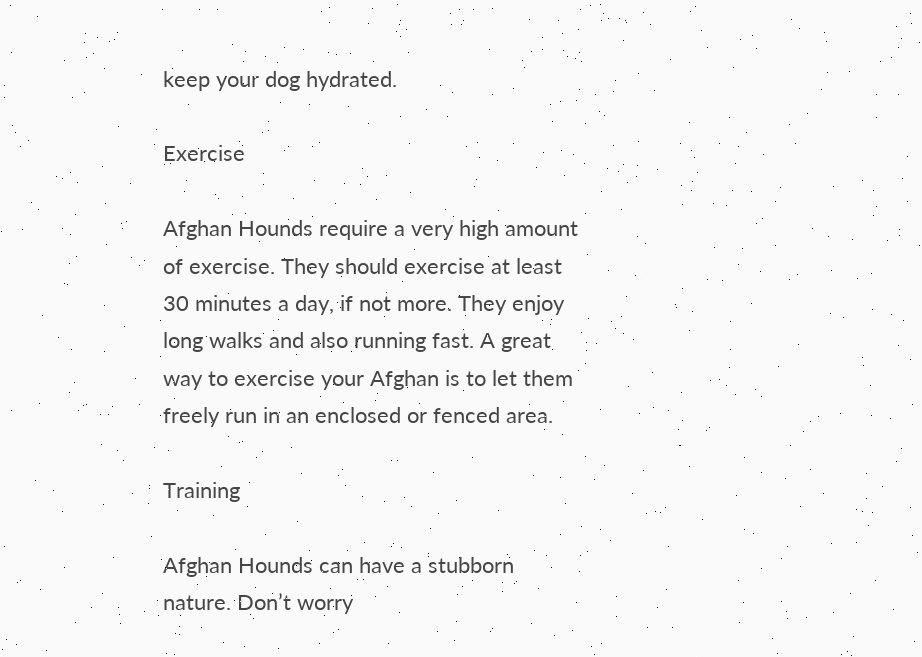keep your dog hydrated.

Exercise

Afghan Hounds require a very high amount of exercise. They should exercise at least 30 minutes a day, if not more. They enjoy long walks and also running fast. A great way to exercise your Afghan is to let them freely run in an enclosed or fenced area.

Training

Afghan Hounds can have a stubborn nature. Don’t worry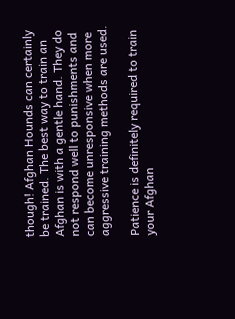though! Afghan Hounds can certainly be trained. The best way to train an Afghan is with a gentle hand. They do not respond well to punishments and can become unresponsive when more aggressive training methods are used.

Patience is definitely required to train your Afghan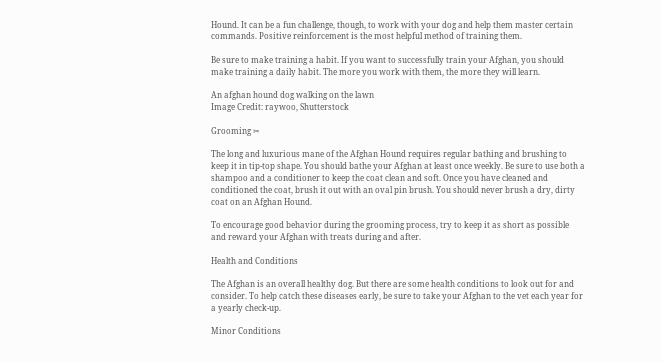Hound. It can be a fun challenge, though, to work with your dog and help them master certain commands. Positive reinforcement is the most helpful method of training them.

Be sure to make training a habit. If you want to successfully train your Afghan, you should make training a daily habit. The more you work with them, the more they will learn.

An afghan hound dog walking on the lawn
Image Credit: raywoo, Shutterstock

Grooming ✂

The long and luxurious mane of the Afghan Hound requires regular bathing and brushing to keep it in tip-top shape. You should bathe your Afghan at least once weekly. Be sure to use both a shampoo and a conditioner to keep the coat clean and soft. Once you have cleaned and conditioned the coat, brush it out with an oval pin brush. You should never brush a dry, dirty coat on an Afghan Hound.

To encourage good behavior during the grooming process, try to keep it as short as possible and reward your Afghan with treats during and after.

Health and Conditions

The Afghan is an overall healthy dog. But there are some health conditions to look out for and consider. To help catch these diseases early, be sure to take your Afghan to the vet each year for a yearly check-up.

Minor Conditions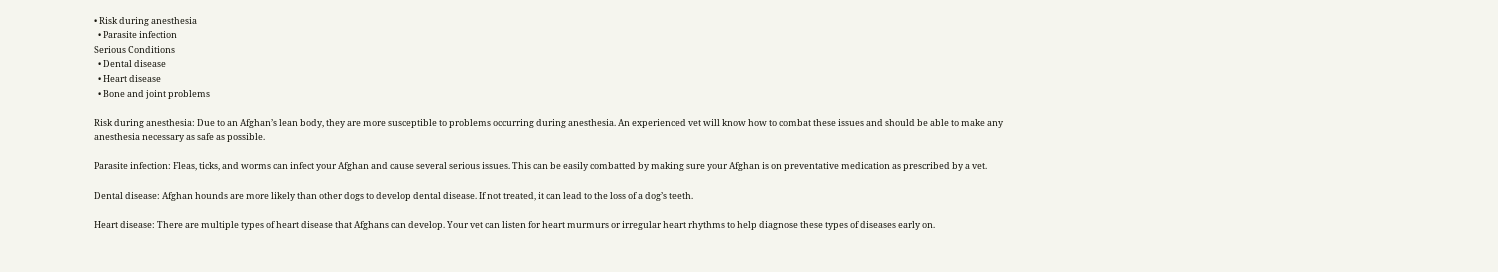• Risk during anesthesia
  • Parasite infection
Serious Conditions
  • Dental disease
  • Heart disease
  • Bone and joint problems

Risk during anesthesia: Due to an Afghan’s lean body, they are more susceptible to problems occurring during anesthesia. An experienced vet will know how to combat these issues and should be able to make any anesthesia necessary as safe as possible.

Parasite infection: Fleas, ticks, and worms can infect your Afghan and cause several serious issues. This can be easily combatted by making sure your Afghan is on preventative medication as prescribed by a vet.

Dental disease: Afghan hounds are more likely than other dogs to develop dental disease. If not treated, it can lead to the loss of a dog’s teeth.

Heart disease: There are multiple types of heart disease that Afghans can develop. Your vet can listen for heart murmurs or irregular heart rhythms to help diagnose these types of diseases early on.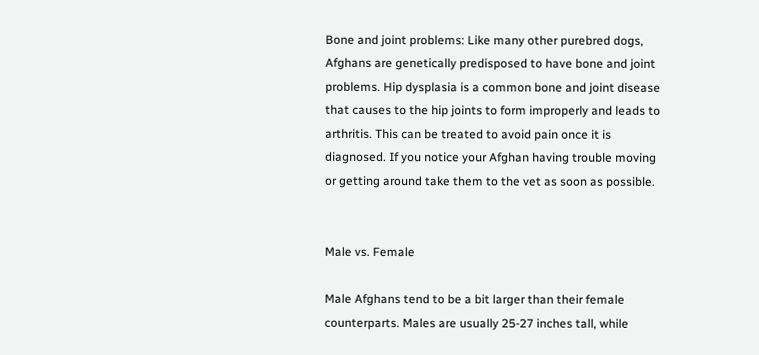Bone and joint problems: Like many other purebred dogs, Afghans are genetically predisposed to have bone and joint problems. Hip dysplasia is a common bone and joint disease that causes to the hip joints to form improperly and leads to arthritis. This can be treated to avoid pain once it is diagnosed. If you notice your Afghan having trouble moving or getting around take them to the vet as soon as possible.


Male vs. Female

Male Afghans tend to be a bit larger than their female counterparts. Males are usually 25-27 inches tall, while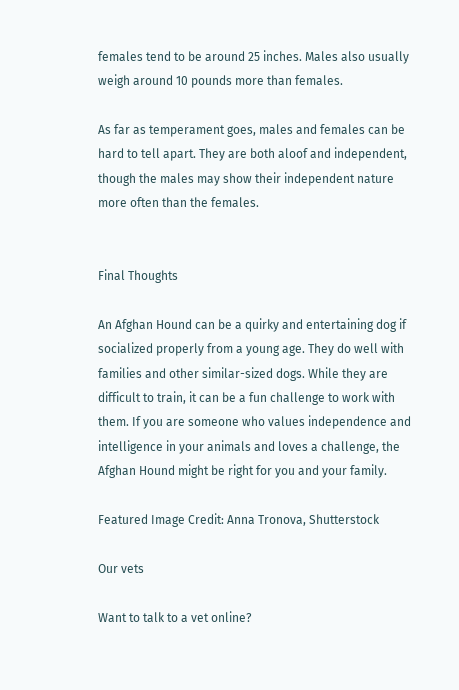females tend to be around 25 inches. Males also usually weigh around 10 pounds more than females.

As far as temperament goes, males and females can be hard to tell apart. They are both aloof and independent, though the males may show their independent nature more often than the females.


Final Thoughts

An Afghan Hound can be a quirky and entertaining dog if socialized properly from a young age. They do well with families and other similar-sized dogs. While they are difficult to train, it can be a fun challenge to work with them. If you are someone who values independence and intelligence in your animals and loves a challenge, the Afghan Hound might be right for you and your family.

Featured Image Credit: Anna Tronova, Shutterstock

Our vets

Want to talk to a vet online?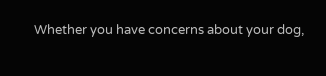Whether you have concerns about your dog,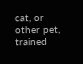cat, or other pet, trained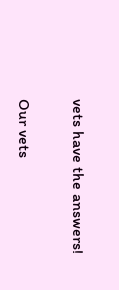vets have the answers!

Our vets